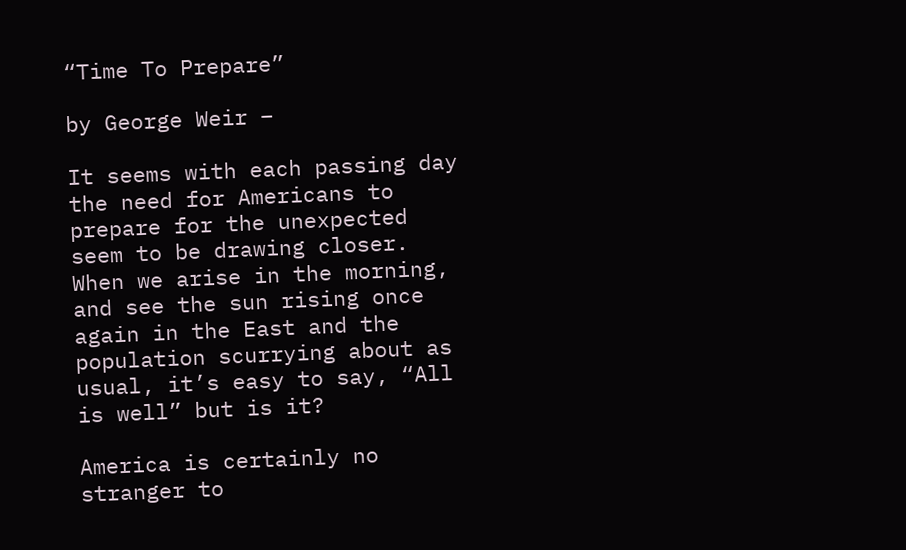“Time To Prepare”

by George Weir –

It seems with each passing day the need for Americans to prepare for the unexpected seem to be drawing closer.  When we arise in the morning, and see the sun rising once again in the East and the population scurrying about as usual, it’s easy to say, “All is well” but is it?

America is certainly no stranger to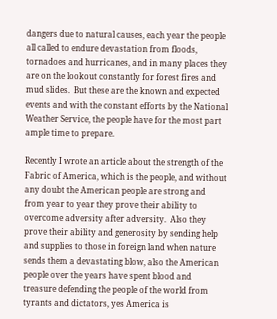dangers due to natural causes, each year the people all called to endure devastation from floods, tornadoes and hurricanes, and in many places they are on the lookout constantly for forest fires and mud slides.  But these are the known and expected events and with the constant efforts by the National Weather Service, the people have for the most part ample time to prepare.

Recently I wrote an article about the strength of the Fabric of America, which is the people, and without any doubt the American people are strong and from year to year they prove their ability to overcome adversity after adversity.  Also they prove their ability and generosity by sending help and supplies to those in foreign land when nature sends them a devastating blow, also the American people over the years have spent blood and treasure defending the people of the world from tyrants and dictators, yes America is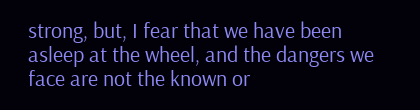strong, but, I fear that we have been asleep at the wheel, and the dangers we face are not the known or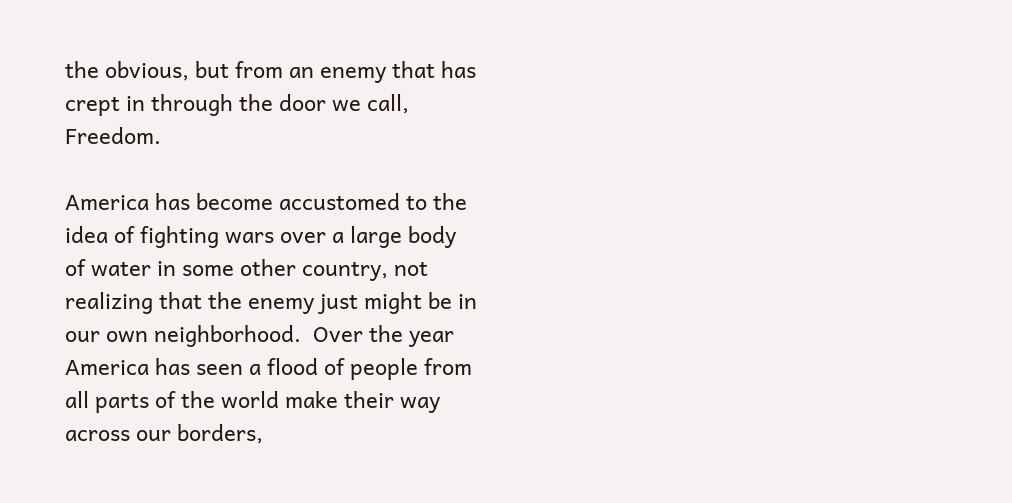the obvious, but from an enemy that has crept in through the door we call, Freedom.

America has become accustomed to the idea of fighting wars over a large body of water in some other country, not realizing that the enemy just might be in our own neighborhood.  Over the year America has seen a flood of people from all parts of the world make their way across our borders,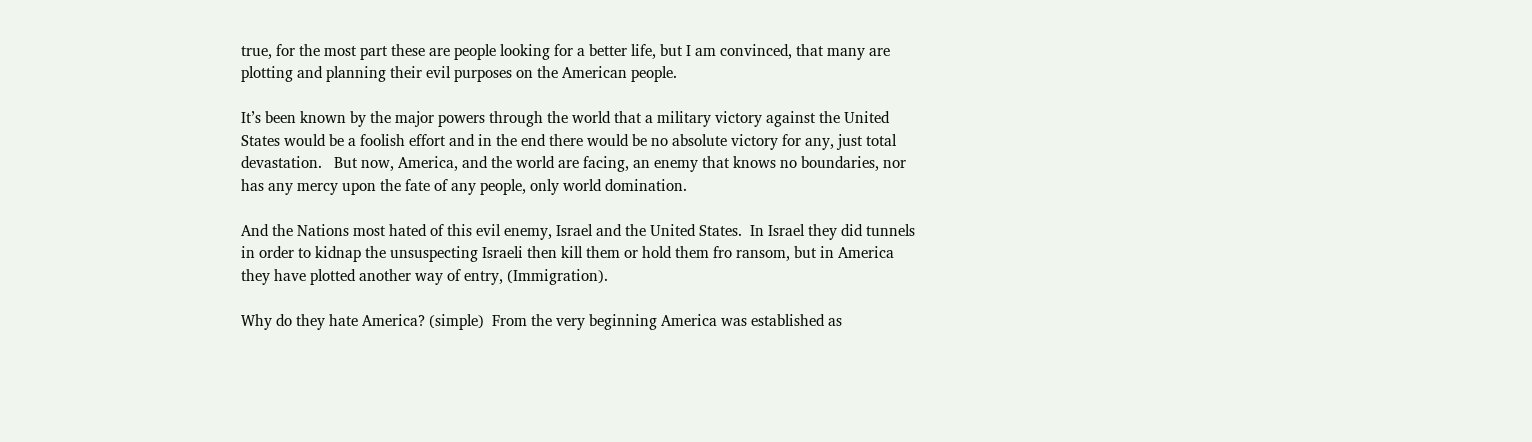true, for the most part these are people looking for a better life, but I am convinced, that many are plotting and planning their evil purposes on the American people.

It’s been known by the major powers through the world that a military victory against the United States would be a foolish effort and in the end there would be no absolute victory for any, just total devastation.   But now, America, and the world are facing, an enemy that knows no boundaries, nor has any mercy upon the fate of any people, only world domination.

And the Nations most hated of this evil enemy, Israel and the United States.  In Israel they did tunnels in order to kidnap the unsuspecting Israeli then kill them or hold them fro ransom, but in America they have plotted another way of entry, (Immigration).

Why do they hate America? (simple)  From the very beginning America was established as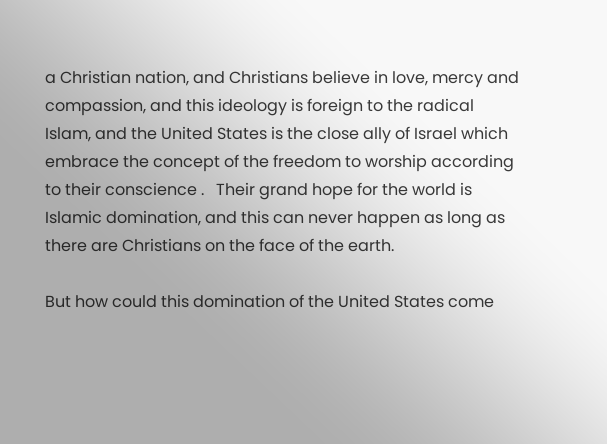a Christian nation, and Christians believe in love, mercy and compassion, and this ideology is foreign to the radical Islam, and the United States is the close ally of Israel which embrace the concept of the freedom to worship according to their conscience .   Their grand hope for the world is Islamic domination, and this can never happen as long as there are Christians on the face of the earth.

But how could this domination of the United States come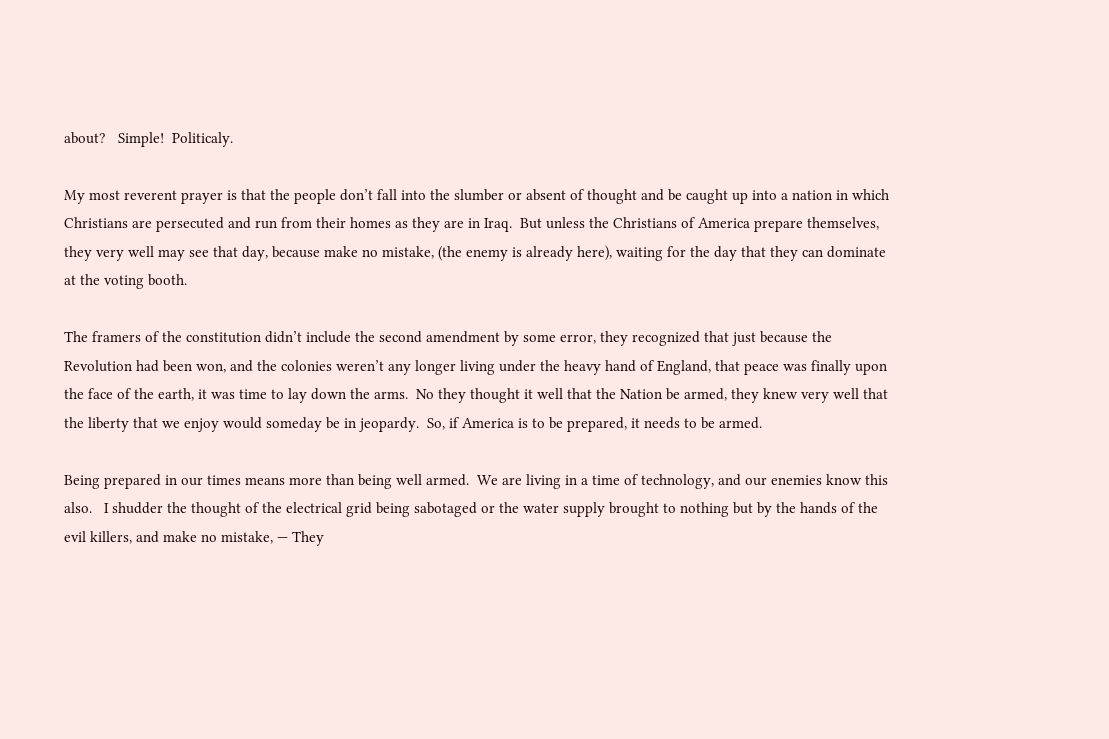about?   Simple!  Politicaly.

My most reverent prayer is that the people don’t fall into the slumber or absent of thought and be caught up into a nation in which Christians are persecuted and run from their homes as they are in Iraq.  But unless the Christians of America prepare themselves, they very well may see that day, because make no mistake, (the enemy is already here), waiting for the day that they can dominate at the voting booth.

The framers of the constitution didn’t include the second amendment by some error, they recognized that just because the Revolution had been won, and the colonies weren’t any longer living under the heavy hand of England, that peace was finally upon the face of the earth, it was time to lay down the arms.  No they thought it well that the Nation be armed, they knew very well that the liberty that we enjoy would someday be in jeopardy.  So, if America is to be prepared, it needs to be armed.

Being prepared in our times means more than being well armed.  We are living in a time of technology, and our enemies know this also.   I shudder the thought of the electrical grid being sabotaged or the water supply brought to nothing but by the hands of the evil killers, and make no mistake, — They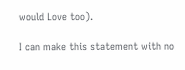would Love too).

I can make this statement with no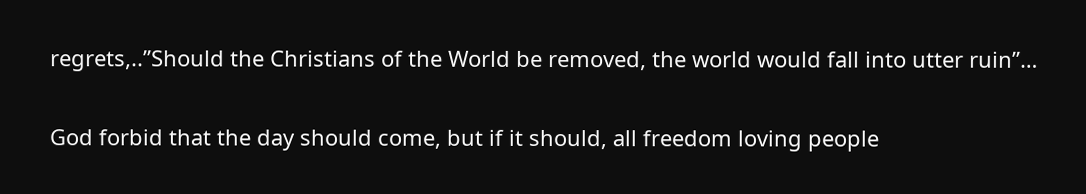regrets,..”Should the Christians of the World be removed, the world would fall into utter ruin”…

God forbid that the day should come, but if it should, all freedom loving people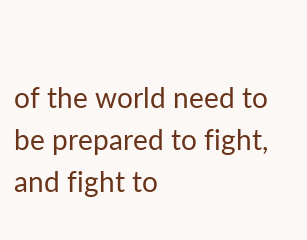of the world need to be prepared to fight, and fight to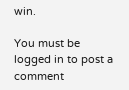win.

You must be logged in to post a comment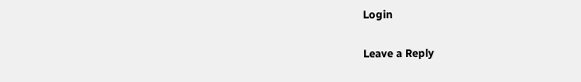Login

Leave a Reply